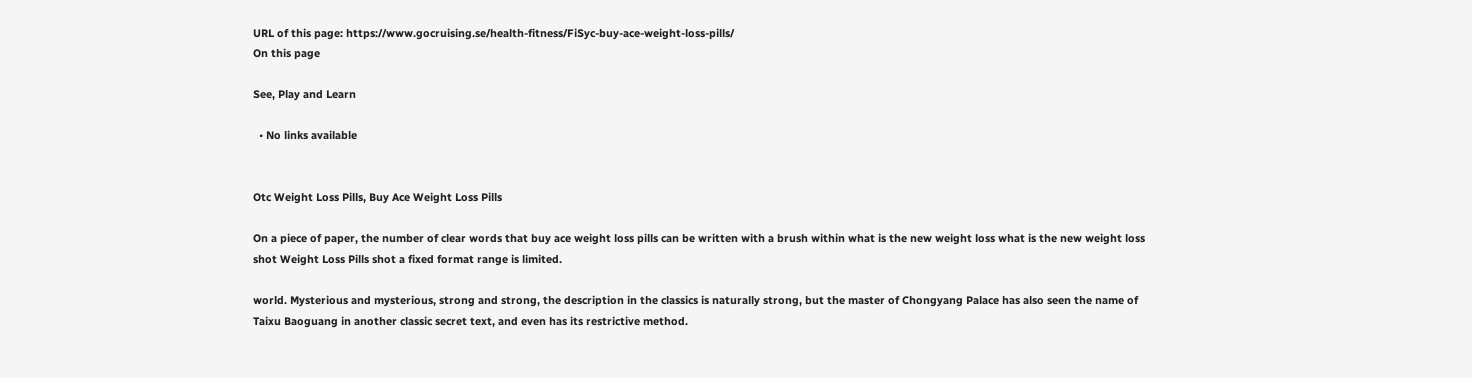URL of this page: https://www.gocruising.se/health-fitness/FiSyc-buy-ace-weight-loss-pills/
On this page

See, Play and Learn

  • No links available


Otc Weight Loss Pills, Buy Ace Weight Loss Pills

On a piece of paper, the number of clear words that buy ace weight loss pills can be written with a brush within what is the new weight loss what is the new weight loss shot Weight Loss Pills shot a fixed format range is limited.

world. Mysterious and mysterious, strong and strong, the description in the classics is naturally strong, but the master of Chongyang Palace has also seen the name of Taixu Baoguang in another classic secret text, and even has its restrictive method.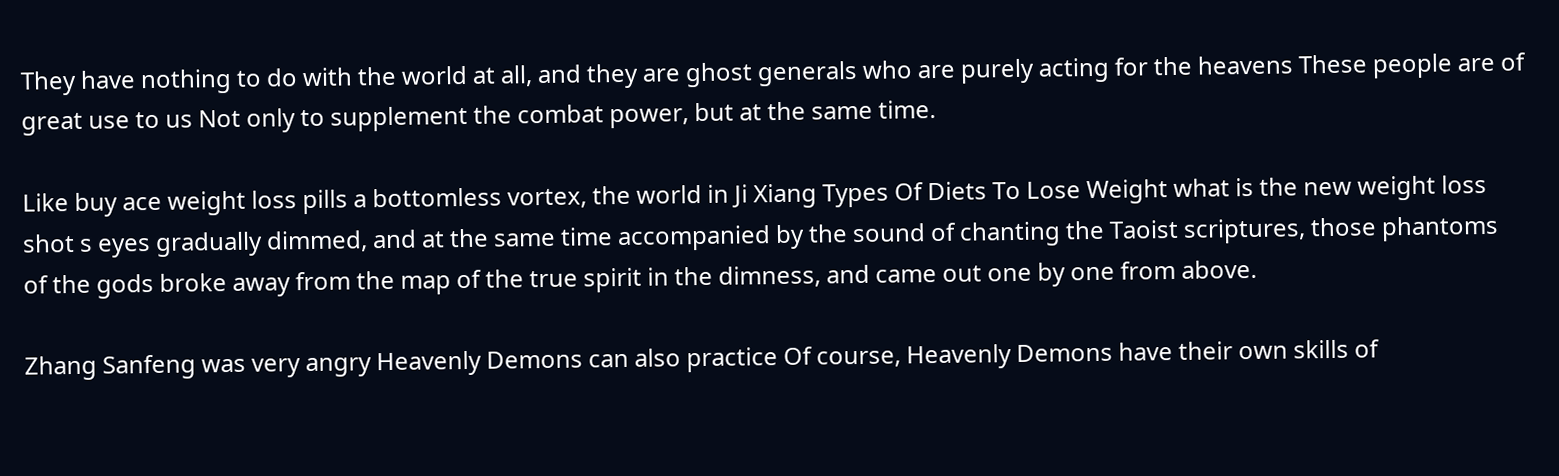They have nothing to do with the world at all, and they are ghost generals who are purely acting for the heavens These people are of great use to us Not only to supplement the combat power, but at the same time.

Like buy ace weight loss pills a bottomless vortex, the world in Ji Xiang Types Of Diets To Lose Weight what is the new weight loss shot s eyes gradually dimmed, and at the same time accompanied by the sound of chanting the Taoist scriptures, those phantoms of the gods broke away from the map of the true spirit in the dimness, and came out one by one from above.

Zhang Sanfeng was very angry Heavenly Demons can also practice Of course, Heavenly Demons have their own skills of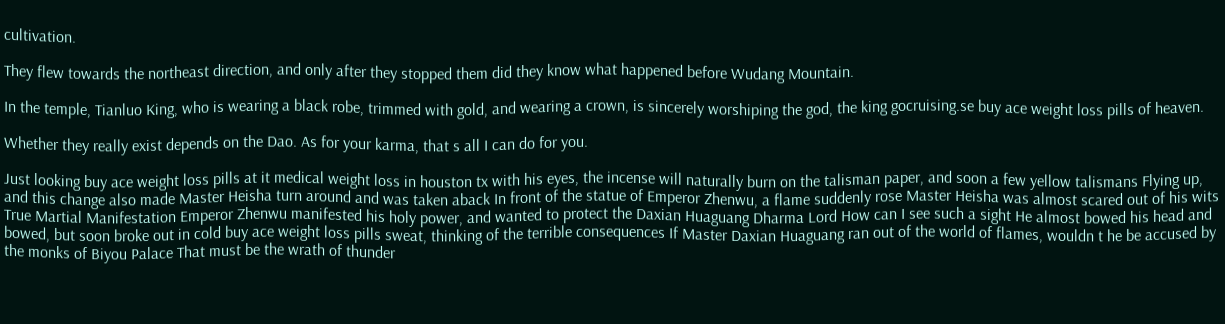cultivation.

They flew towards the northeast direction, and only after they stopped them did they know what happened before Wudang Mountain.

In the temple, Tianluo King, who is wearing a black robe, trimmed with gold, and wearing a crown, is sincerely worshiping the god, the king gocruising.se buy ace weight loss pills of heaven.

Whether they really exist depends on the Dao. As for your karma, that s all I can do for you.

Just looking buy ace weight loss pills at it medical weight loss in houston tx with his eyes, the incense will naturally burn on the talisman paper, and soon a few yellow talismans Flying up, and this change also made Master Heisha turn around and was taken aback In front of the statue of Emperor Zhenwu, a flame suddenly rose Master Heisha was almost scared out of his wits True Martial Manifestation Emperor Zhenwu manifested his holy power, and wanted to protect the Daxian Huaguang Dharma Lord How can I see such a sight He almost bowed his head and bowed, but soon broke out in cold buy ace weight loss pills sweat, thinking of the terrible consequences If Master Daxian Huaguang ran out of the world of flames, wouldn t he be accused by the monks of Biyou Palace That must be the wrath of thunder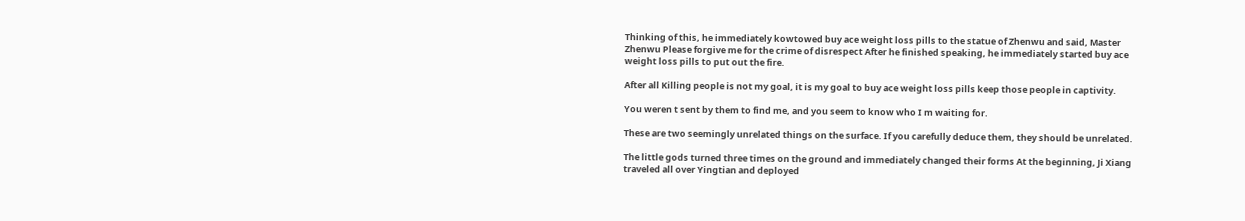Thinking of this, he immediately kowtowed buy ace weight loss pills to the statue of Zhenwu and said, Master Zhenwu Please forgive me for the crime of disrespect After he finished speaking, he immediately started buy ace weight loss pills to put out the fire.

After all Killing people is not my goal, it is my goal to buy ace weight loss pills keep those people in captivity.

You weren t sent by them to find me, and you seem to know who I m waiting for.

These are two seemingly unrelated things on the surface. If you carefully deduce them, they should be unrelated.

The little gods turned three times on the ground and immediately changed their forms At the beginning, Ji Xiang traveled all over Yingtian and deployed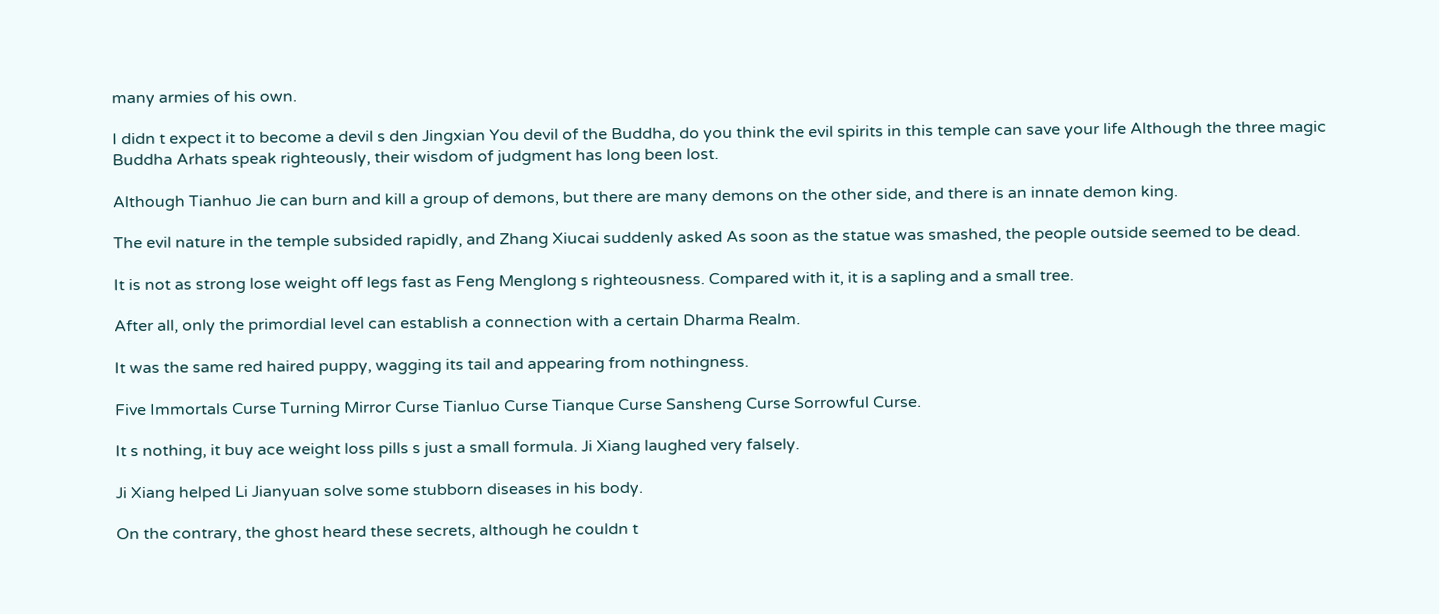many armies of his own.

I didn t expect it to become a devil s den Jingxian You devil of the Buddha, do you think the evil spirits in this temple can save your life Although the three magic Buddha Arhats speak righteously, their wisdom of judgment has long been lost.

Although Tianhuo Jie can burn and kill a group of demons, but there are many demons on the other side, and there is an innate demon king.

The evil nature in the temple subsided rapidly, and Zhang Xiucai suddenly asked As soon as the statue was smashed, the people outside seemed to be dead.

It is not as strong lose weight off legs fast as Feng Menglong s righteousness. Compared with it, it is a sapling and a small tree.

After all, only the primordial level can establish a connection with a certain Dharma Realm.

It was the same red haired puppy, wagging its tail and appearing from nothingness.

Five Immortals Curse Turning Mirror Curse Tianluo Curse Tianque Curse Sansheng Curse Sorrowful Curse.

It s nothing, it buy ace weight loss pills s just a small formula. Ji Xiang laughed very falsely.

Ji Xiang helped Li Jianyuan solve some stubborn diseases in his body.

On the contrary, the ghost heard these secrets, although he couldn t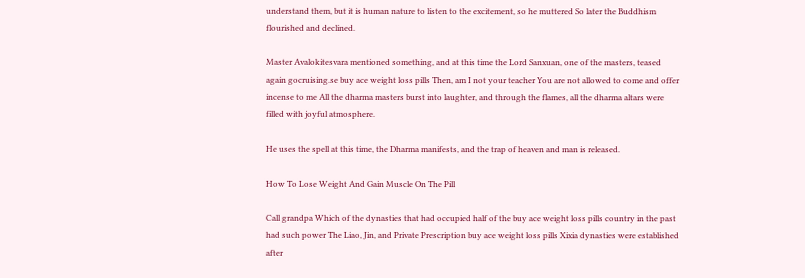understand them, but it is human nature to listen to the excitement, so he muttered So later the Buddhism flourished and declined.

Master Avalokitesvara mentioned something, and at this time the Lord Sanxuan, one of the masters, teased again gocruising.se buy ace weight loss pills Then, am I not your teacher You are not allowed to come and offer incense to me All the dharma masters burst into laughter, and through the flames, all the dharma altars were filled with joyful atmosphere.

He uses the spell at this time, the Dharma manifests, and the trap of heaven and man is released.

How To Lose Weight And Gain Muscle On The Pill

Call grandpa Which of the dynasties that had occupied half of the buy ace weight loss pills country in the past had such power The Liao, Jin, and Private Prescription buy ace weight loss pills Xixia dynasties were established after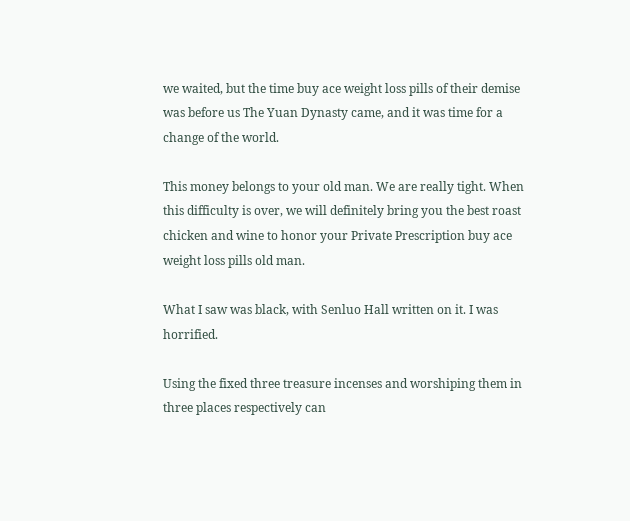we waited, but the time buy ace weight loss pills of their demise was before us The Yuan Dynasty came, and it was time for a change of the world.

This money belongs to your old man. We are really tight. When this difficulty is over, we will definitely bring you the best roast chicken and wine to honor your Private Prescription buy ace weight loss pills old man.

What I saw was black, with Senluo Hall written on it. I was horrified.

Using the fixed three treasure incenses and worshiping them in three places respectively can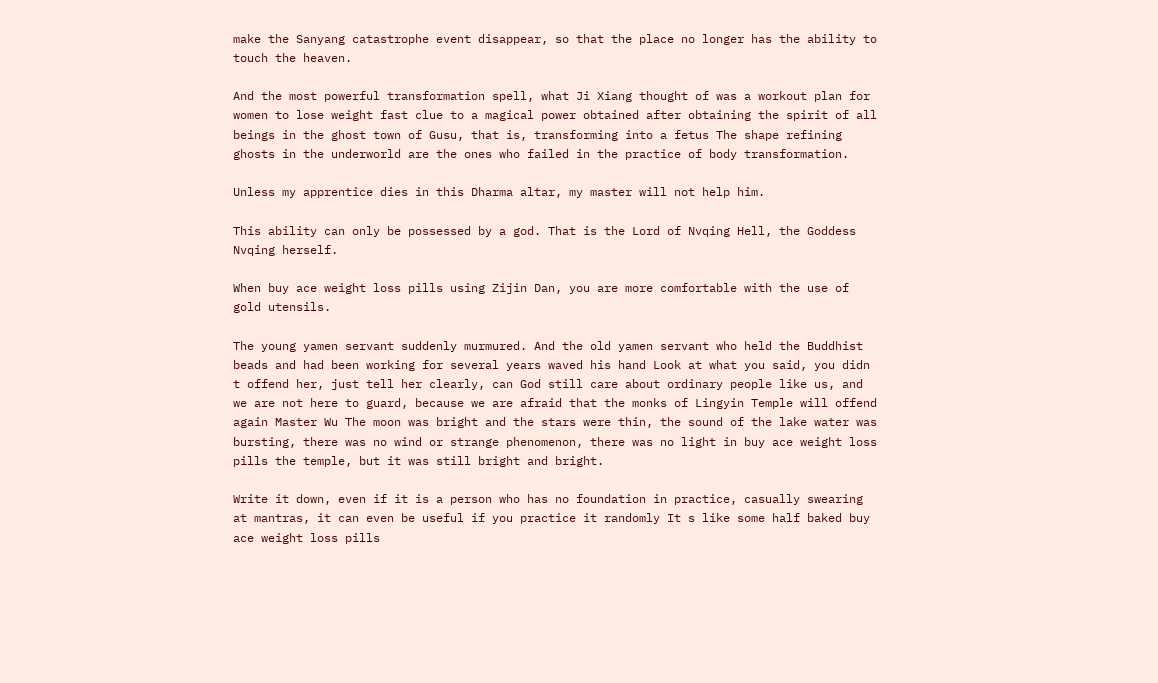make the Sanyang catastrophe event disappear, so that the place no longer has the ability to touch the heaven.

And the most powerful transformation spell, what Ji Xiang thought of was a workout plan for women to lose weight fast clue to a magical power obtained after obtaining the spirit of all beings in the ghost town of Gusu, that is, transforming into a fetus The shape refining ghosts in the underworld are the ones who failed in the practice of body transformation.

Unless my apprentice dies in this Dharma altar, my master will not help him.

This ability can only be possessed by a god. That is the Lord of Nvqing Hell, the Goddess Nvqing herself.

When buy ace weight loss pills using Zijin Dan, you are more comfortable with the use of gold utensils.

The young yamen servant suddenly murmured. And the old yamen servant who held the Buddhist beads and had been working for several years waved his hand Look at what you said, you didn t offend her, just tell her clearly, can God still care about ordinary people like us, and we are not here to guard, because we are afraid that the monks of Lingyin Temple will offend again Master Wu The moon was bright and the stars were thin, the sound of the lake water was bursting, there was no wind or strange phenomenon, there was no light in buy ace weight loss pills the temple, but it was still bright and bright.

Write it down, even if it is a person who has no foundation in practice, casually swearing at mantras, it can even be useful if you practice it randomly It s like some half baked buy ace weight loss pills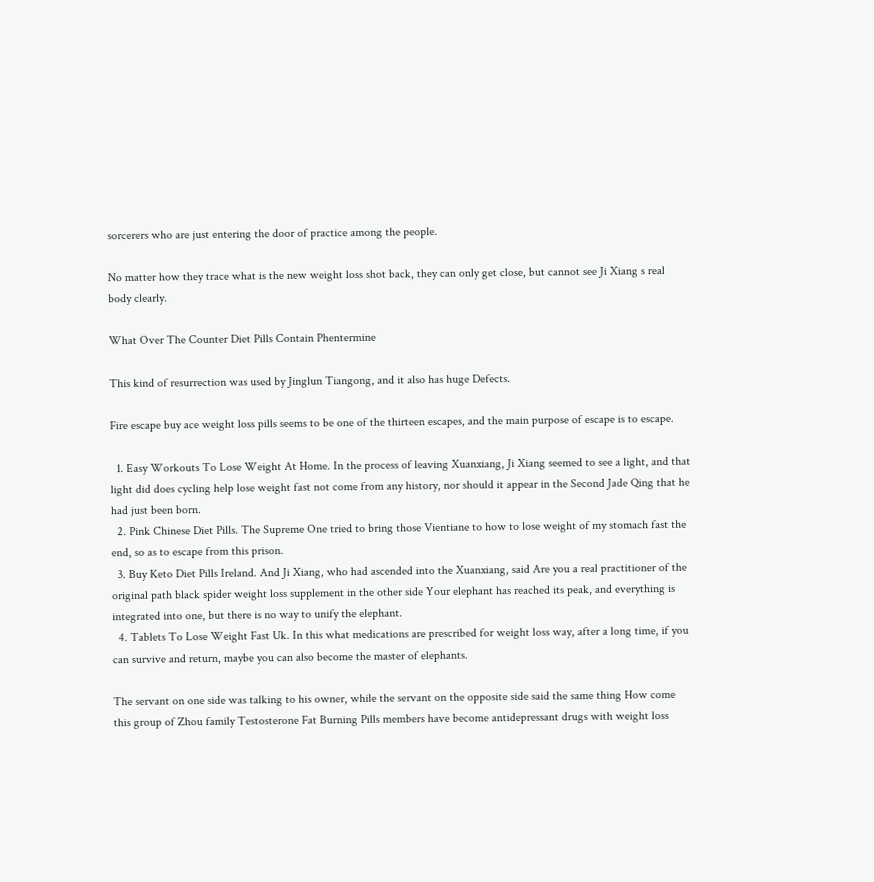sorcerers who are just entering the door of practice among the people.

No matter how they trace what is the new weight loss shot back, they can only get close, but cannot see Ji Xiang s real body clearly.

What Over The Counter Diet Pills Contain Phentermine

This kind of resurrection was used by Jinglun Tiangong, and it also has huge Defects.

Fire escape buy ace weight loss pills seems to be one of the thirteen escapes, and the main purpose of escape is to escape.

  1. Easy Workouts To Lose Weight At Home. In the process of leaving Xuanxiang, Ji Xiang seemed to see a light, and that light did does cycling help lose weight fast not come from any history, nor should it appear in the Second Jade Qing that he had just been born.
  2. Pink Chinese Diet Pills. The Supreme One tried to bring those Vientiane to how to lose weight of my stomach fast the end, so as to escape from this prison.
  3. Buy Keto Diet Pills Ireland. And Ji Xiang, who had ascended into the Xuanxiang, said Are you a real practitioner of the original path black spider weight loss supplement in the other side Your elephant has reached its peak, and everything is integrated into one, but there is no way to unify the elephant.
  4. Tablets To Lose Weight Fast Uk. In this what medications are prescribed for weight loss way, after a long time, if you can survive and return, maybe you can also become the master of elephants.

The servant on one side was talking to his owner, while the servant on the opposite side said the same thing How come this group of Zhou family Testosterone Fat Burning Pills members have become antidepressant drugs with weight loss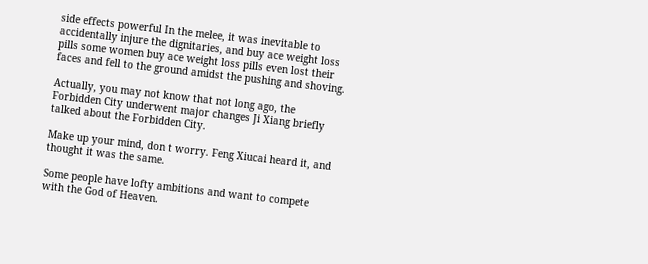side effects powerful In the melee, it was inevitable to accidentally injure the dignitaries, and buy ace weight loss pills some women buy ace weight loss pills even lost their faces and fell to the ground amidst the pushing and shoving.

Actually, you may not know that not long ago, the Forbidden City underwent major changes Ji Xiang briefly talked about the Forbidden City.

Make up your mind, don t worry. Feng Xiucai heard it, and thought it was the same.

Some people have lofty ambitions and want to compete with the God of Heaven.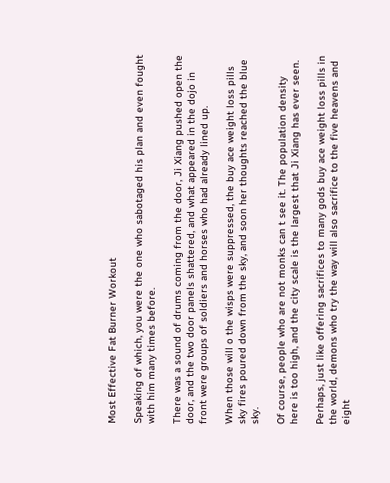Most Effective Fat Burner Workout

Speaking of which, you were the one who sabotaged his plan and even fought with him many times before.

There was a sound of drums coming from the door, Ji Xiang pushed open the door, and the two door panels shattered, and what appeared in the dojo in front were groups of soldiers and horses who had already lined up.

When those will o the wisps were suppressed, the buy ace weight loss pills sky fires poured down from the sky, and soon her thoughts reached the blue sky.

Of course, people who are not monks can t see it. The population density here is too high, and the city scale is the largest that Ji Xiang has ever seen.

Perhaps, just like offering sacrifices to many gods buy ace weight loss pills in the world, demons who try the way will also sacrifice to the five heavens and eight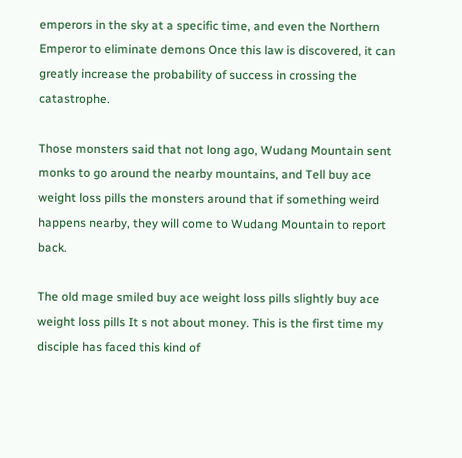emperors in the sky at a specific time, and even the Northern Emperor to eliminate demons Once this law is discovered, it can greatly increase the probability of success in crossing the catastrophe.

Those monsters said that not long ago, Wudang Mountain sent monks to go around the nearby mountains, and Tell buy ace weight loss pills the monsters around that if something weird happens nearby, they will come to Wudang Mountain to report back.

The old mage smiled buy ace weight loss pills slightly buy ace weight loss pills It s not about money. This is the first time my disciple has faced this kind of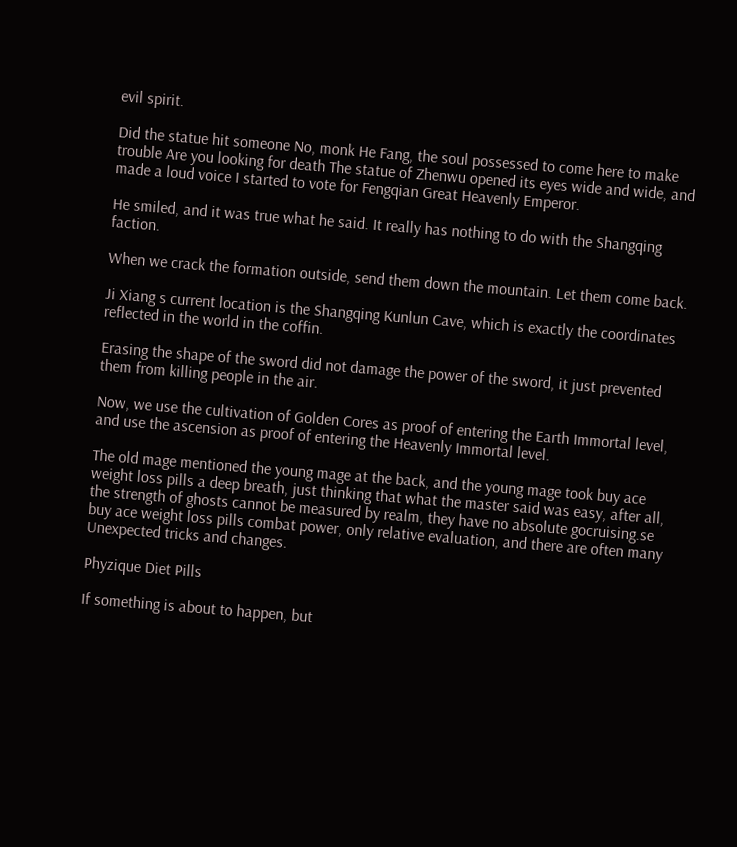evil spirit.

Did the statue hit someone No, monk He Fang, the soul possessed to come here to make trouble Are you looking for death The statue of Zhenwu opened its eyes wide and wide, and made a loud voice I started to vote for Fengqian Great Heavenly Emperor.

He smiled, and it was true what he said. It really has nothing to do with the Shangqing faction.

When we crack the formation outside, send them down the mountain. Let them come back.

Ji Xiang s current location is the Shangqing Kunlun Cave, which is exactly the coordinates reflected in the world in the coffin.

Erasing the shape of the sword did not damage the power of the sword, it just prevented them from killing people in the air.

Now, we use the cultivation of Golden Cores as proof of entering the Earth Immortal level, and use the ascension as proof of entering the Heavenly Immortal level.

The old mage mentioned the young mage at the back, and the young mage took buy ace weight loss pills a deep breath, just thinking that what the master said was easy, after all, the strength of ghosts cannot be measured by realm, they have no absolute gocruising.se buy ace weight loss pills combat power, only relative evaluation, and there are often many Unexpected tricks and changes.

Phyzique Diet Pills

If something is about to happen, but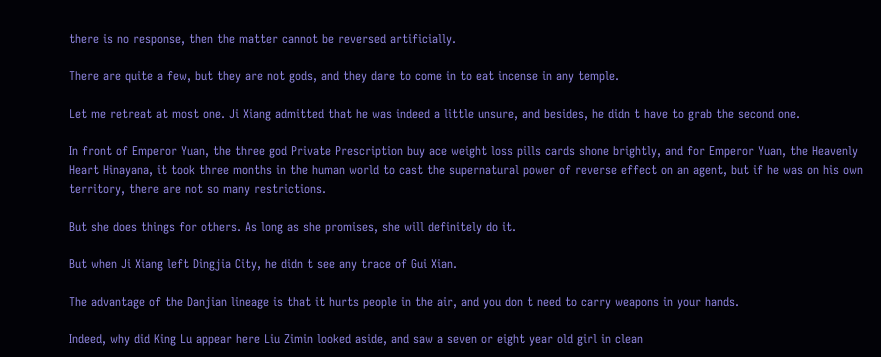there is no response, then the matter cannot be reversed artificially.

There are quite a few, but they are not gods, and they dare to come in to eat incense in any temple.

Let me retreat at most one. Ji Xiang admitted that he was indeed a little unsure, and besides, he didn t have to grab the second one.

In front of Emperor Yuan, the three god Private Prescription buy ace weight loss pills cards shone brightly, and for Emperor Yuan, the Heavenly Heart Hinayana, it took three months in the human world to cast the supernatural power of reverse effect on an agent, but if he was on his own territory, there are not so many restrictions.

But she does things for others. As long as she promises, she will definitely do it.

But when Ji Xiang left Dingjia City, he didn t see any trace of Gui Xian.

The advantage of the Danjian lineage is that it hurts people in the air, and you don t need to carry weapons in your hands.

Indeed, why did King Lu appear here Liu Zimin looked aside, and saw a seven or eight year old girl in clean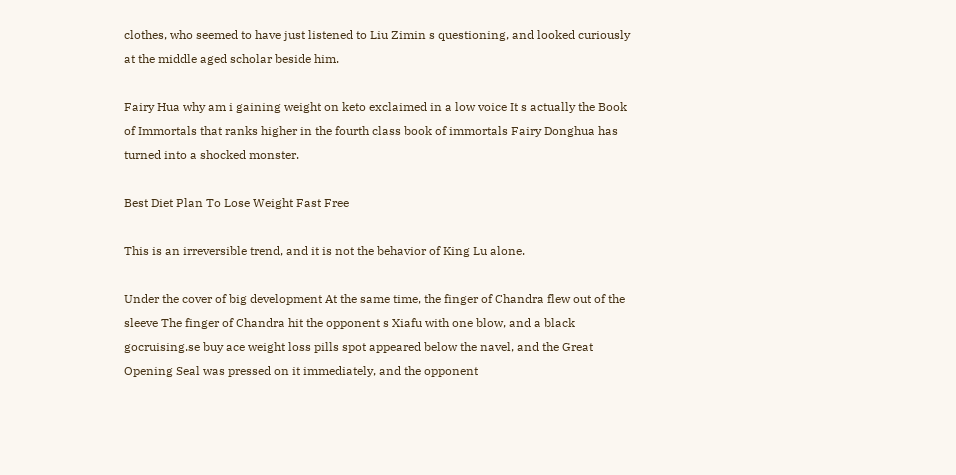clothes, who seemed to have just listened to Liu Zimin s questioning, and looked curiously at the middle aged scholar beside him.

Fairy Hua why am i gaining weight on keto exclaimed in a low voice It s actually the Book of Immortals that ranks higher in the fourth class book of immortals Fairy Donghua has turned into a shocked monster.

Best Diet Plan To Lose Weight Fast Free

This is an irreversible trend, and it is not the behavior of King Lu alone.

Under the cover of big development At the same time, the finger of Chandra flew out of the sleeve The finger of Chandra hit the opponent s Xiafu with one blow, and a black gocruising.se buy ace weight loss pills spot appeared below the navel, and the Great Opening Seal was pressed on it immediately, and the opponent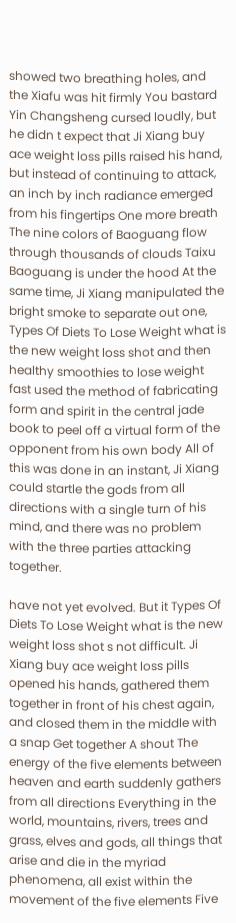showed two breathing holes, and the Xiafu was hit firmly You bastard Yin Changsheng cursed loudly, but he didn t expect that Ji Xiang buy ace weight loss pills raised his hand, but instead of continuing to attack, an inch by inch radiance emerged from his fingertips One more breath The nine colors of Baoguang flow through thousands of clouds Taixu Baoguang is under the hood At the same time, Ji Xiang manipulated the bright smoke to separate out one, Types Of Diets To Lose Weight what is the new weight loss shot and then healthy smoothies to lose weight fast used the method of fabricating form and spirit in the central jade book to peel off a virtual form of the opponent from his own body All of this was done in an instant, Ji Xiang could startle the gods from all directions with a single turn of his mind, and there was no problem with the three parties attacking together.

have not yet evolved. But it Types Of Diets To Lose Weight what is the new weight loss shot s not difficult. Ji Xiang buy ace weight loss pills opened his hands, gathered them together in front of his chest again, and closed them in the middle with a snap Get together A shout The energy of the five elements between heaven and earth suddenly gathers from all directions Everything in the world, mountains, rivers, trees and grass, elves and gods, all things that arise and die in the myriad phenomena, all exist within the movement of the five elements Five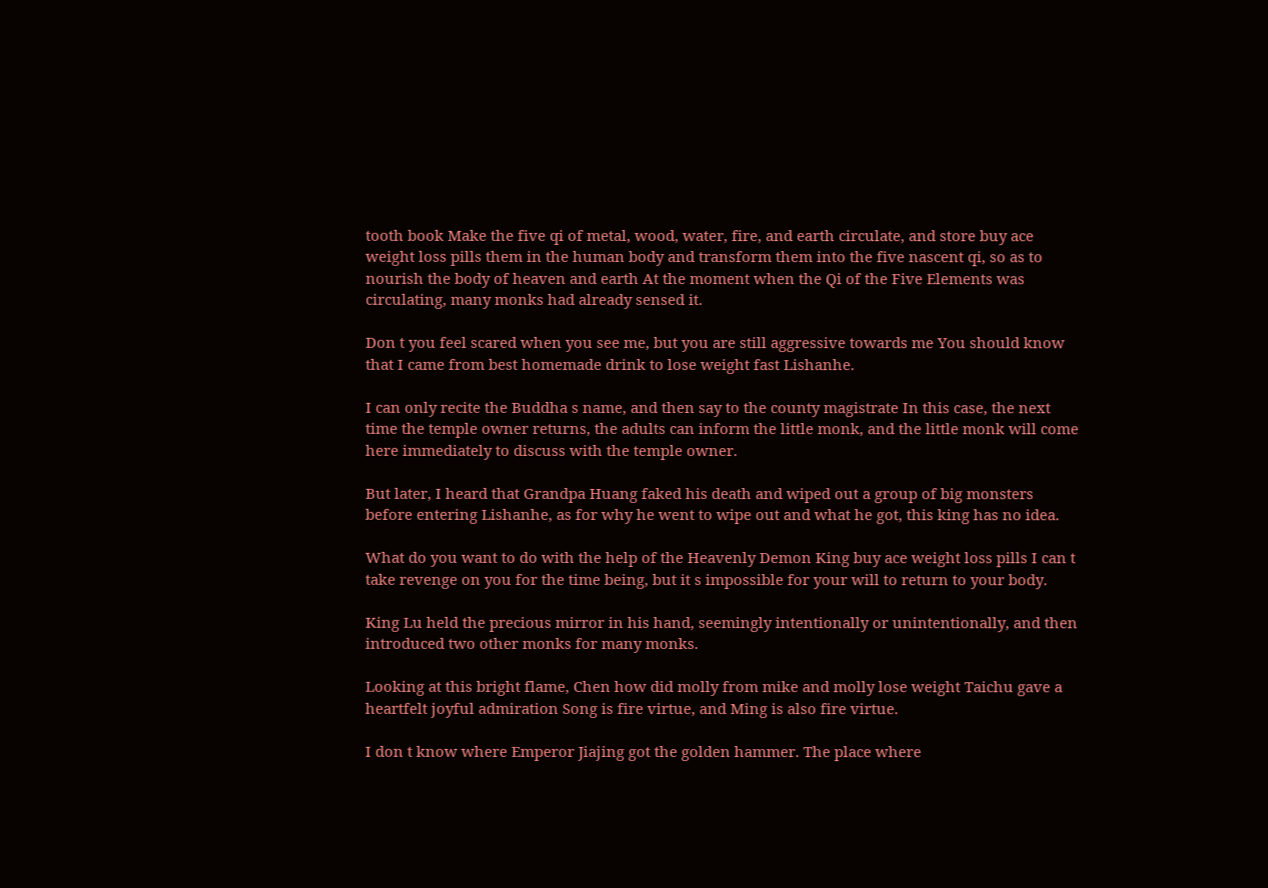tooth book Make the five qi of metal, wood, water, fire, and earth circulate, and store buy ace weight loss pills them in the human body and transform them into the five nascent qi, so as to nourish the body of heaven and earth At the moment when the Qi of the Five Elements was circulating, many monks had already sensed it.

Don t you feel scared when you see me, but you are still aggressive towards me You should know that I came from best homemade drink to lose weight fast Lishanhe.

I can only recite the Buddha s name, and then say to the county magistrate In this case, the next time the temple owner returns, the adults can inform the little monk, and the little monk will come here immediately to discuss with the temple owner.

But later, I heard that Grandpa Huang faked his death and wiped out a group of big monsters before entering Lishanhe, as for why he went to wipe out and what he got, this king has no idea.

What do you want to do with the help of the Heavenly Demon King buy ace weight loss pills I can t take revenge on you for the time being, but it s impossible for your will to return to your body.

King Lu held the precious mirror in his hand, seemingly intentionally or unintentionally, and then introduced two other monks for many monks.

Looking at this bright flame, Chen how did molly from mike and molly lose weight Taichu gave a heartfelt joyful admiration Song is fire virtue, and Ming is also fire virtue.

I don t know where Emperor Jiajing got the golden hammer. The place where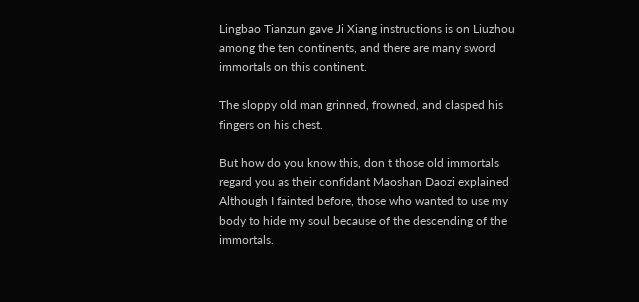Lingbao Tianzun gave Ji Xiang instructions is on Liuzhou among the ten continents, and there are many sword immortals on this continent.

The sloppy old man grinned, frowned, and clasped his fingers on his chest.

But how do you know this, don t those old immortals regard you as their confidant Maoshan Daozi explained Although I fainted before, those who wanted to use my body to hide my soul because of the descending of the immortals.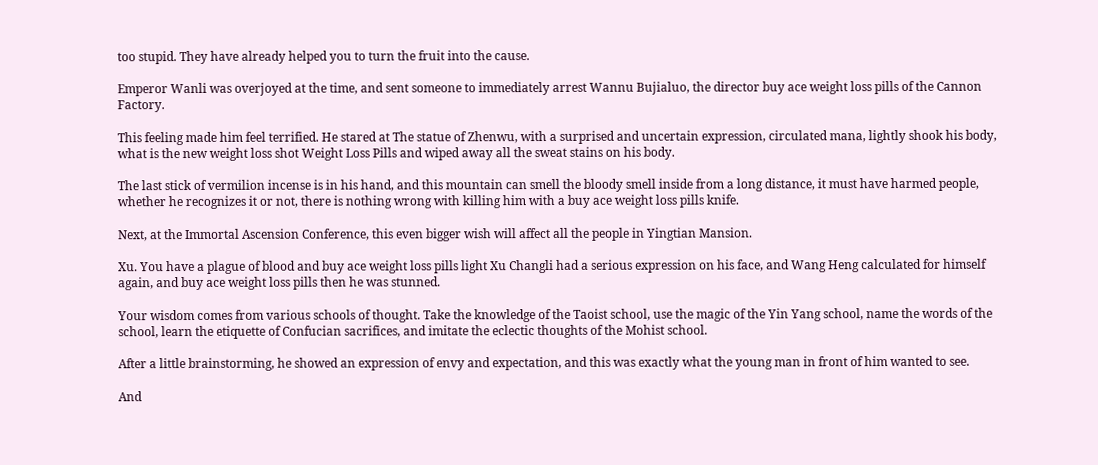too stupid. They have already helped you to turn the fruit into the cause.

Emperor Wanli was overjoyed at the time, and sent someone to immediately arrest Wannu Bujialuo, the director buy ace weight loss pills of the Cannon Factory.

This feeling made him feel terrified. He stared at The statue of Zhenwu, with a surprised and uncertain expression, circulated mana, lightly shook his body, what is the new weight loss shot Weight Loss Pills and wiped away all the sweat stains on his body.

The last stick of vermilion incense is in his hand, and this mountain can smell the bloody smell inside from a long distance, it must have harmed people, whether he recognizes it or not, there is nothing wrong with killing him with a buy ace weight loss pills knife.

Next, at the Immortal Ascension Conference, this even bigger wish will affect all the people in Yingtian Mansion.

Xu. You have a plague of blood and buy ace weight loss pills light Xu Changli had a serious expression on his face, and Wang Heng calculated for himself again, and buy ace weight loss pills then he was stunned.

Your wisdom comes from various schools of thought. Take the knowledge of the Taoist school, use the magic of the Yin Yang school, name the words of the school, learn the etiquette of Confucian sacrifices, and imitate the eclectic thoughts of the Mohist school.

After a little brainstorming, he showed an expression of envy and expectation, and this was exactly what the young man in front of him wanted to see.

And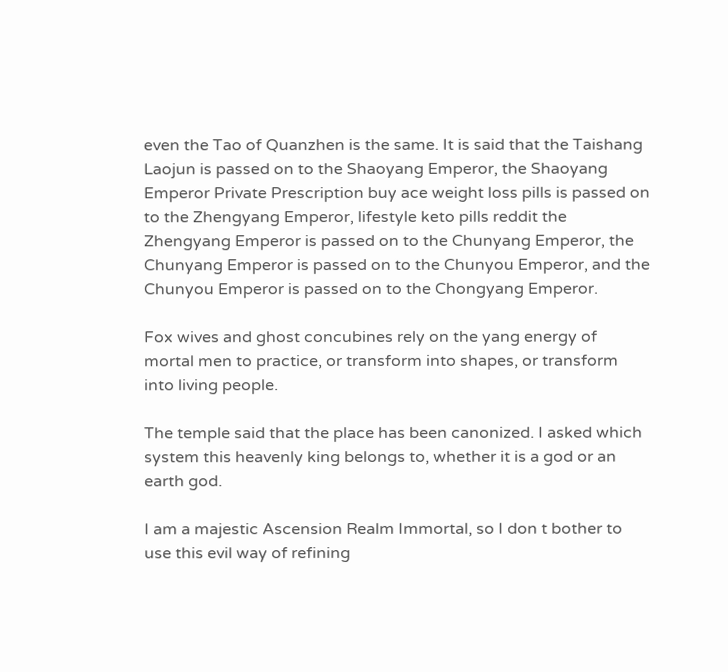even the Tao of Quanzhen is the same. It is said that the Taishang Laojun is passed on to the Shaoyang Emperor, the Shaoyang Emperor Private Prescription buy ace weight loss pills is passed on to the Zhengyang Emperor, lifestyle keto pills reddit the Zhengyang Emperor is passed on to the Chunyang Emperor, the Chunyang Emperor is passed on to the Chunyou Emperor, and the Chunyou Emperor is passed on to the Chongyang Emperor.

Fox wives and ghost concubines rely on the yang energy of mortal men to practice, or transform into shapes, or transform into living people.

The temple said that the place has been canonized. I asked which system this heavenly king belongs to, whether it is a god or an earth god.

I am a majestic Ascension Realm Immortal, so I don t bother to use this evil way of refining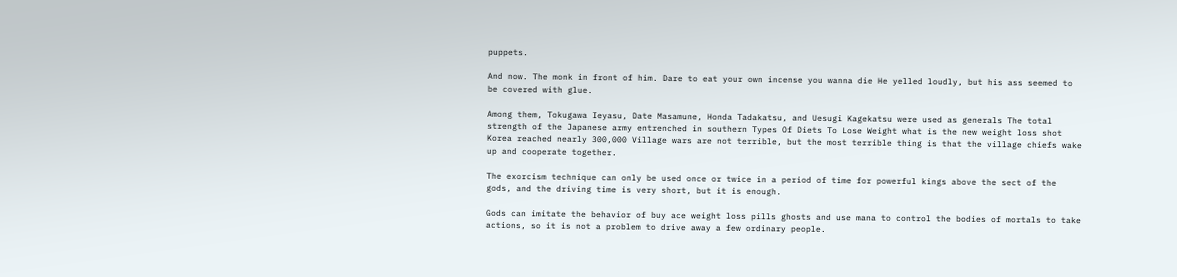puppets.

And now. The monk in front of him. Dare to eat your own incense you wanna die He yelled loudly, but his ass seemed to be covered with glue.

Among them, Tokugawa Ieyasu, Date Masamune, Honda Tadakatsu, and Uesugi Kagekatsu were used as generals The total strength of the Japanese army entrenched in southern Types Of Diets To Lose Weight what is the new weight loss shot Korea reached nearly 300,000 Village wars are not terrible, but the most terrible thing is that the village chiefs wake up and cooperate together.

The exorcism technique can only be used once or twice in a period of time for powerful kings above the sect of the gods, and the driving time is very short, but it is enough.

Gods can imitate the behavior of buy ace weight loss pills ghosts and use mana to control the bodies of mortals to take actions, so it is not a problem to drive away a few ordinary people.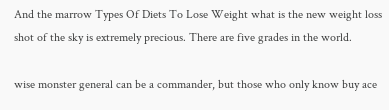And the marrow Types Of Diets To Lose Weight what is the new weight loss shot of the sky is extremely precious. There are five grades in the world.

wise monster general can be a commander, but those who only know buy ace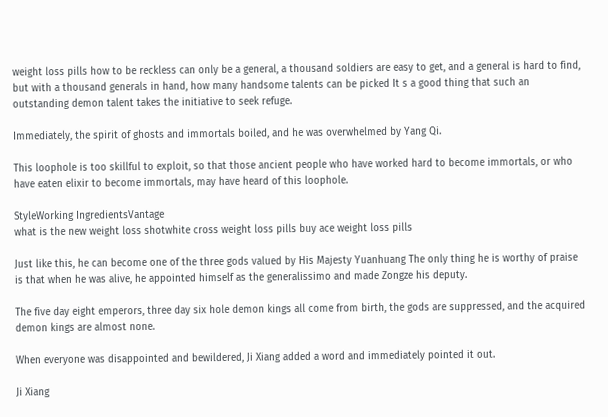weight loss pills how to be reckless can only be a general, a thousand soldiers are easy to get, and a general is hard to find, but with a thousand generals in hand, how many handsome talents can be picked It s a good thing that such an outstanding demon talent takes the initiative to seek refuge.

Immediately, the spirit of ghosts and immortals boiled, and he was overwhelmed by Yang Qi.

This loophole is too skillful to exploit, so that those ancient people who have worked hard to become immortals, or who have eaten elixir to become immortals, may have heard of this loophole.

StyleWorking IngredientsVantage
what is the new weight loss shotwhite cross weight loss pills buy ace weight loss pills

Just like this, he can become one of the three gods valued by His Majesty Yuanhuang The only thing he is worthy of praise is that when he was alive, he appointed himself as the generalissimo and made Zongze his deputy.

The five day eight emperors, three day six hole demon kings all come from birth, the gods are suppressed, and the acquired demon kings are almost none.

When everyone was disappointed and bewildered, Ji Xiang added a word and immediately pointed it out.

Ji Xiang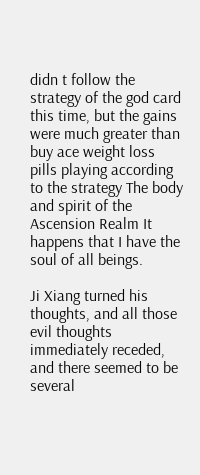didn t follow the strategy of the god card this time, but the gains were much greater than buy ace weight loss pills playing according to the strategy The body and spirit of the Ascension Realm It happens that I have the soul of all beings.

Ji Xiang turned his thoughts, and all those evil thoughts immediately receded, and there seemed to be several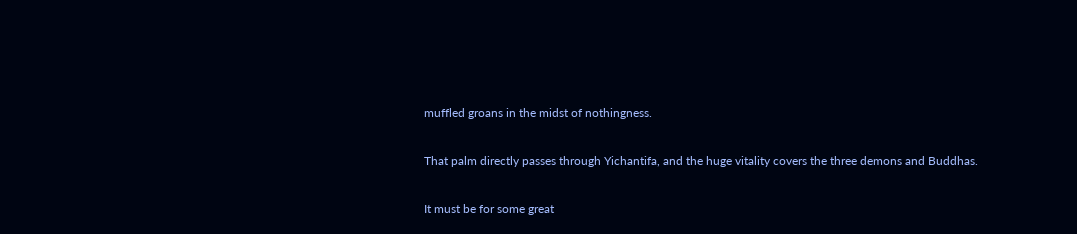muffled groans in the midst of nothingness.

That palm directly passes through Yichantifa, and the huge vitality covers the three demons and Buddhas.

It must be for some great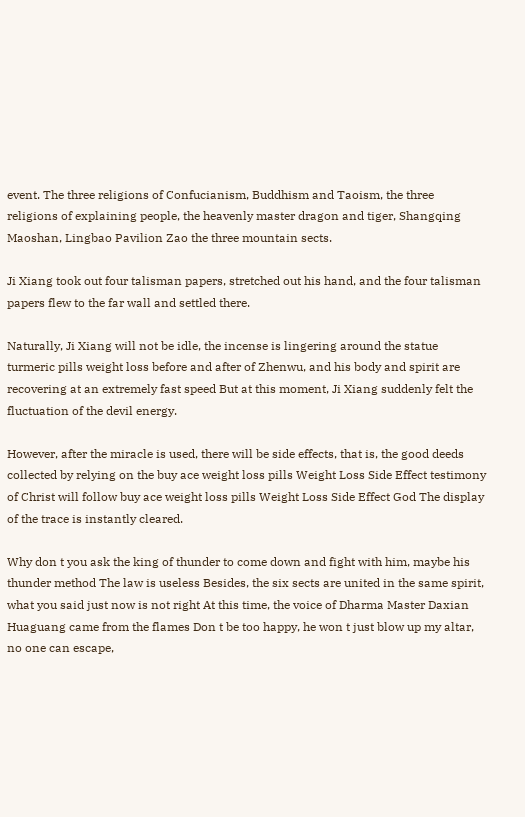event. The three religions of Confucianism, Buddhism and Taoism, the three religions of explaining people, the heavenly master dragon and tiger, Shangqing Maoshan, Lingbao Pavilion Zao the three mountain sects.

Ji Xiang took out four talisman papers, stretched out his hand, and the four talisman papers flew to the far wall and settled there.

Naturally, Ji Xiang will not be idle, the incense is lingering around the statue turmeric pills weight loss before and after of Zhenwu, and his body and spirit are recovering at an extremely fast speed But at this moment, Ji Xiang suddenly felt the fluctuation of the devil energy.

However, after the miracle is used, there will be side effects, that is, the good deeds collected by relying on the buy ace weight loss pills Weight Loss Side Effect testimony of Christ will follow buy ace weight loss pills Weight Loss Side Effect God The display of the trace is instantly cleared.

Why don t you ask the king of thunder to come down and fight with him, maybe his thunder method The law is useless Besides, the six sects are united in the same spirit, what you said just now is not right At this time, the voice of Dharma Master Daxian Huaguang came from the flames Don t be too happy, he won t just blow up my altar, no one can escape,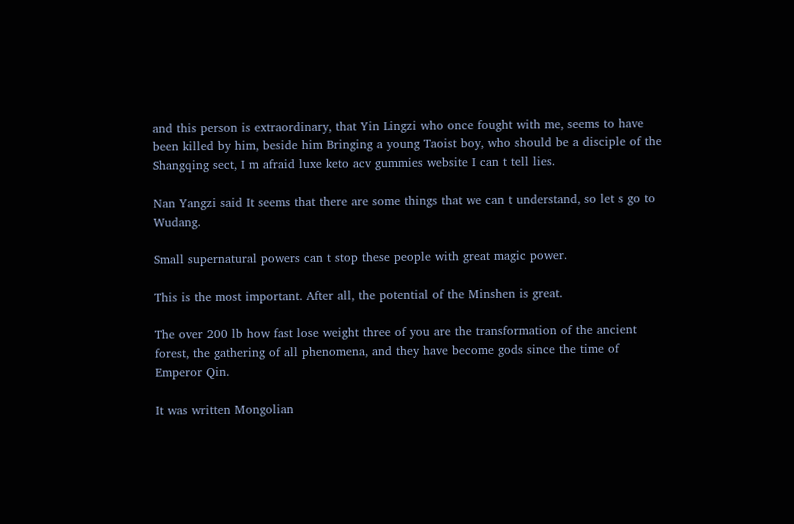and this person is extraordinary, that Yin Lingzi who once fought with me, seems to have been killed by him, beside him Bringing a young Taoist boy, who should be a disciple of the Shangqing sect, I m afraid luxe keto acv gummies website I can t tell lies.

Nan Yangzi said It seems that there are some things that we can t understand, so let s go to Wudang.

Small supernatural powers can t stop these people with great magic power.

This is the most important. After all, the potential of the Minshen is great.

The over 200 lb how fast lose weight three of you are the transformation of the ancient forest, the gathering of all phenomena, and they have become gods since the time of Emperor Qin.

It was written Mongolian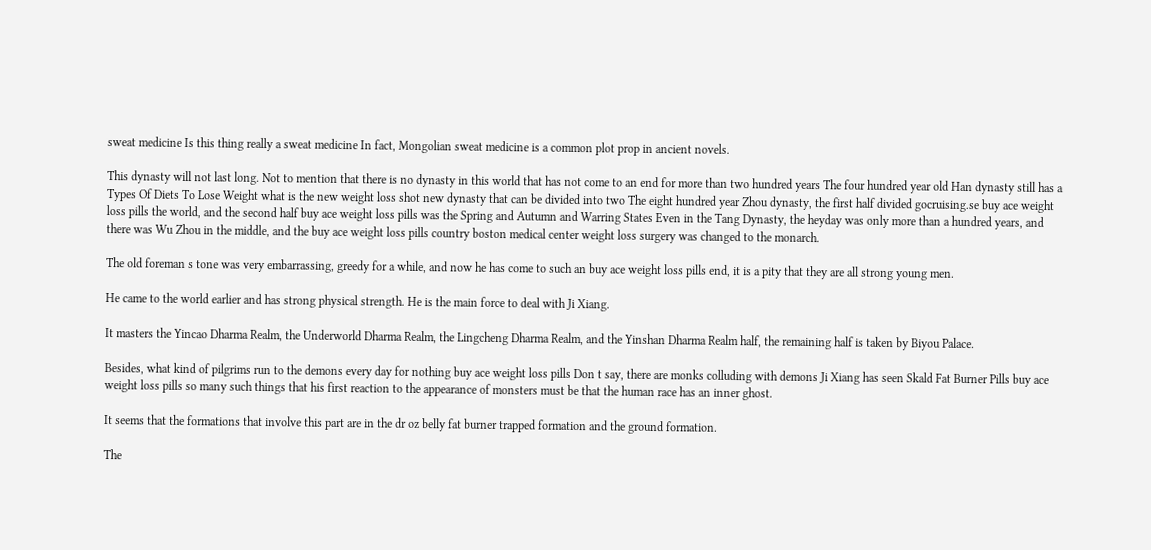sweat medicine Is this thing really a sweat medicine In fact, Mongolian sweat medicine is a common plot prop in ancient novels.

This dynasty will not last long. Not to mention that there is no dynasty in this world that has not come to an end for more than two hundred years The four hundred year old Han dynasty still has a Types Of Diets To Lose Weight what is the new weight loss shot new dynasty that can be divided into two The eight hundred year Zhou dynasty, the first half divided gocruising.se buy ace weight loss pills the world, and the second half buy ace weight loss pills was the Spring and Autumn and Warring States Even in the Tang Dynasty, the heyday was only more than a hundred years, and there was Wu Zhou in the middle, and the buy ace weight loss pills country boston medical center weight loss surgery was changed to the monarch.

The old foreman s tone was very embarrassing, greedy for a while, and now he has come to such an buy ace weight loss pills end, it is a pity that they are all strong young men.

He came to the world earlier and has strong physical strength. He is the main force to deal with Ji Xiang.

It masters the Yincao Dharma Realm, the Underworld Dharma Realm, the Lingcheng Dharma Realm, and the Yinshan Dharma Realm half, the remaining half is taken by Biyou Palace.

Besides, what kind of pilgrims run to the demons every day for nothing buy ace weight loss pills Don t say, there are monks colluding with demons Ji Xiang has seen Skald Fat Burner Pills buy ace weight loss pills so many such things that his first reaction to the appearance of monsters must be that the human race has an inner ghost.

It seems that the formations that involve this part are in the dr oz belly fat burner trapped formation and the ground formation.

The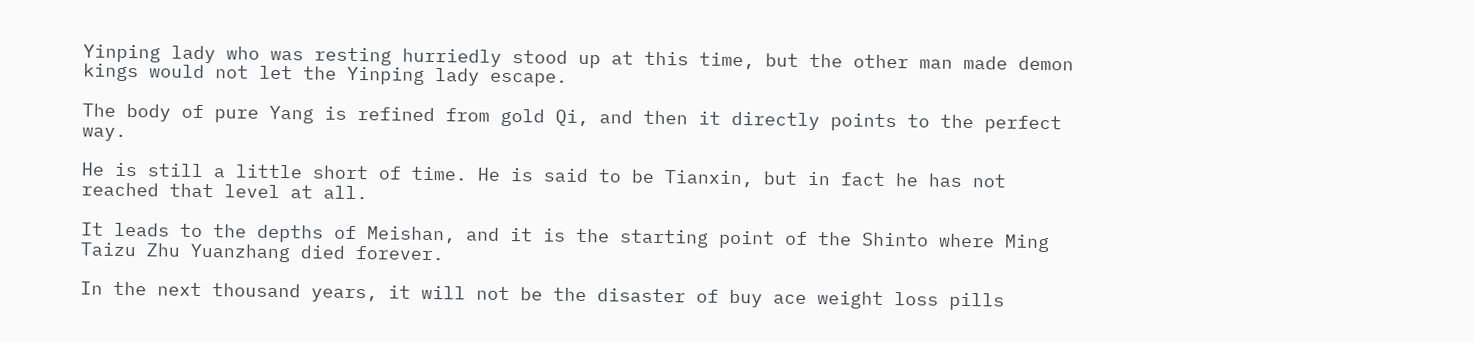Yinping lady who was resting hurriedly stood up at this time, but the other man made demon kings would not let the Yinping lady escape.

The body of pure Yang is refined from gold Qi, and then it directly points to the perfect way.

He is still a little short of time. He is said to be Tianxin, but in fact he has not reached that level at all.

It leads to the depths of Meishan, and it is the starting point of the Shinto where Ming Taizu Zhu Yuanzhang died forever.

In the next thousand years, it will not be the disaster of buy ace weight loss pills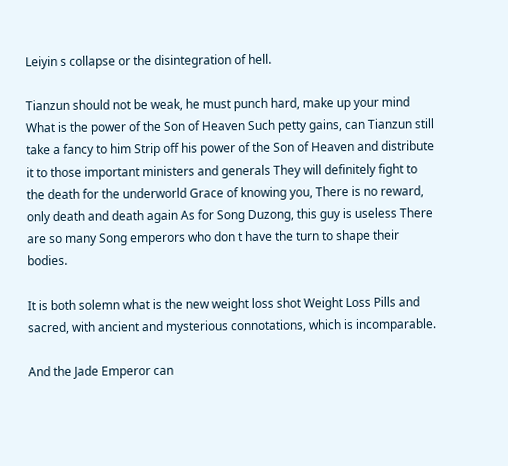Leiyin s collapse or the disintegration of hell.

Tianzun should not be weak, he must punch hard, make up your mind What is the power of the Son of Heaven Such petty gains, can Tianzun still take a fancy to him Strip off his power of the Son of Heaven and distribute it to those important ministers and generals They will definitely fight to the death for the underworld Grace of knowing you, There is no reward, only death and death again As for Song Duzong, this guy is useless There are so many Song emperors who don t have the turn to shape their bodies.

It is both solemn what is the new weight loss shot Weight Loss Pills and sacred, with ancient and mysterious connotations, which is incomparable.

And the Jade Emperor can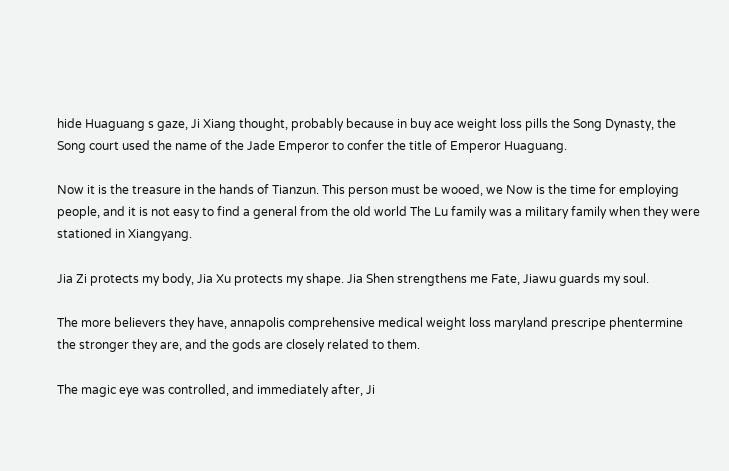hide Huaguang s gaze, Ji Xiang thought, probably because in buy ace weight loss pills the Song Dynasty, the Song court used the name of the Jade Emperor to confer the title of Emperor Huaguang.

Now it is the treasure in the hands of Tianzun. This person must be wooed, we Now is the time for employing people, and it is not easy to find a general from the old world The Lu family was a military family when they were stationed in Xiangyang.

Jia Zi protects my body, Jia Xu protects my shape. Jia Shen strengthens me Fate, Jiawu guards my soul.

The more believers they have, annapolis comprehensive medical weight loss maryland prescripe phentermine the stronger they are, and the gods are closely related to them.

The magic eye was controlled, and immediately after, Ji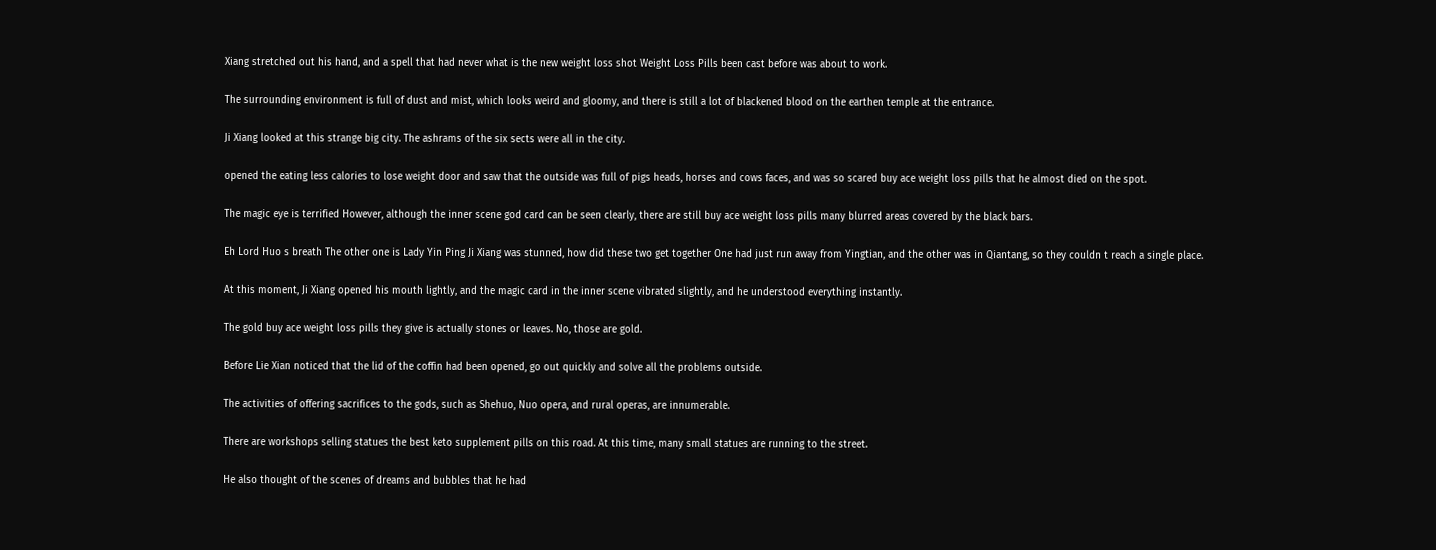Xiang stretched out his hand, and a spell that had never what is the new weight loss shot Weight Loss Pills been cast before was about to work.

The surrounding environment is full of dust and mist, which looks weird and gloomy, and there is still a lot of blackened blood on the earthen temple at the entrance.

Ji Xiang looked at this strange big city. The ashrams of the six sects were all in the city.

opened the eating less calories to lose weight door and saw that the outside was full of pigs heads, horses and cows faces, and was so scared buy ace weight loss pills that he almost died on the spot.

The magic eye is terrified However, although the inner scene god card can be seen clearly, there are still buy ace weight loss pills many blurred areas covered by the black bars.

Eh Lord Huo s breath The other one is Lady Yin Ping Ji Xiang was stunned, how did these two get together One had just run away from Yingtian, and the other was in Qiantang, so they couldn t reach a single place.

At this moment, Ji Xiang opened his mouth lightly, and the magic card in the inner scene vibrated slightly, and he understood everything instantly.

The gold buy ace weight loss pills they give is actually stones or leaves. No, those are gold.

Before Lie Xian noticed that the lid of the coffin had been opened, go out quickly and solve all the problems outside.

The activities of offering sacrifices to the gods, such as Shehuo, Nuo opera, and rural operas, are innumerable.

There are workshops selling statues the best keto supplement pills on this road. At this time, many small statues are running to the street.

He also thought of the scenes of dreams and bubbles that he had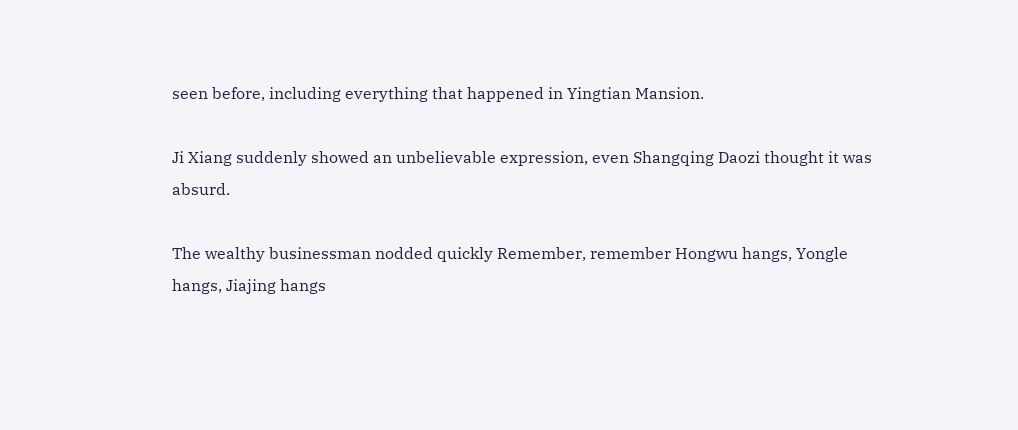seen before, including everything that happened in Yingtian Mansion.

Ji Xiang suddenly showed an unbelievable expression, even Shangqing Daozi thought it was absurd.

The wealthy businessman nodded quickly Remember, remember Hongwu hangs, Yongle hangs, Jiajing hangs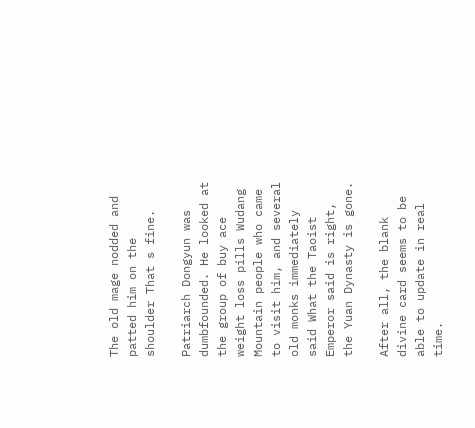The old mage nodded and patted him on the shoulder That s fine.

Patriarch Dongyun was dumbfounded. He looked at the group of buy ace weight loss pills Wudang Mountain people who came to visit him, and several old monks immediately said What the Taoist Emperor said is right, the Yuan Dynasty is gone.

After all, the blank divine card seems to be able to update in real time.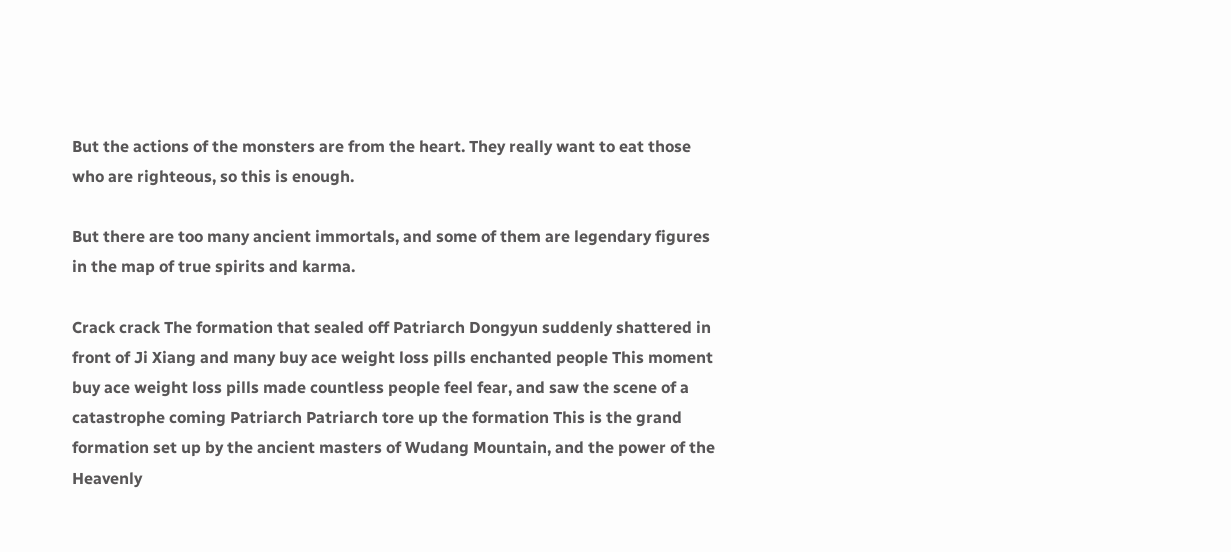But the actions of the monsters are from the heart. They really want to eat those who are righteous, so this is enough.

But there are too many ancient immortals, and some of them are legendary figures in the map of true spirits and karma.

Crack crack The formation that sealed off Patriarch Dongyun suddenly shattered in front of Ji Xiang and many buy ace weight loss pills enchanted people This moment buy ace weight loss pills made countless people feel fear, and saw the scene of a catastrophe coming Patriarch Patriarch tore up the formation This is the grand formation set up by the ancient masters of Wudang Mountain, and the power of the Heavenly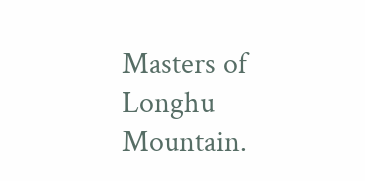Masters of Longhu Mountain.